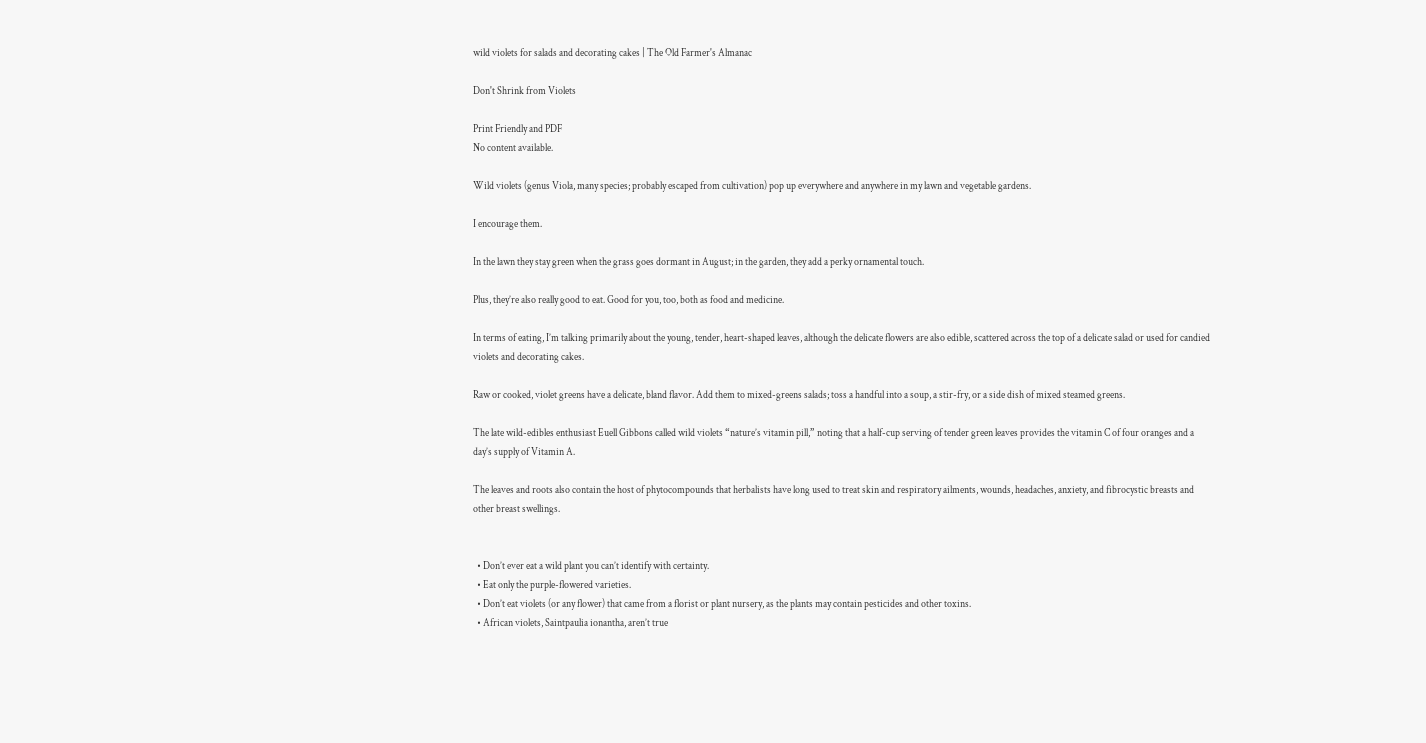wild violets for salads and decorating cakes | The Old Farmer's Almanac

Don't Shrink from Violets

Print Friendly and PDF
No content available.

Wild violets (genus Viola, many species; probably escaped from cultivation) pop up everywhere and anywhere in my lawn and vegetable gardens.

I encourage them.

In the lawn they stay green when the grass goes dormant in August; in the garden, they add a perky ornamental touch.

Plus, they’re also really good to eat. Good for you, too, both as food and medicine.

In terms of eating, I’m talking primarily about the young, tender, heart-shaped leaves, although the delicate flowers are also edible, scattered across the top of a delicate salad or used for candied violets and decorating cakes.

Raw or cooked, violet greens have a delicate, bland flavor. Add them to mixed-greens salads; toss a handful into a soup, a stir-fry, or a side dish of mixed steamed greens.

The late wild-edibles enthusiast Euell Gibbons called wild violets “nature’s vitamin pill,” noting that a half-cup serving of tender green leaves provides the vitamin C of four oranges and a day’s supply of Vitamin A.

The leaves and roots also contain the host of phytocompounds that herbalists have long used to treat skin and respiratory ailments, wounds, headaches, anxiety, and fibrocystic breasts and other breast swellings.


  • Don’t ever eat a wild plant you can’t identify with certainty.
  • Eat only the purple-flowered varieties.
  • Don’t eat violets (or any flower) that came from a florist or plant nursery, as the plants may contain pesticides and other toxins.
  • African violets, Saintpaulia ionantha, aren’t true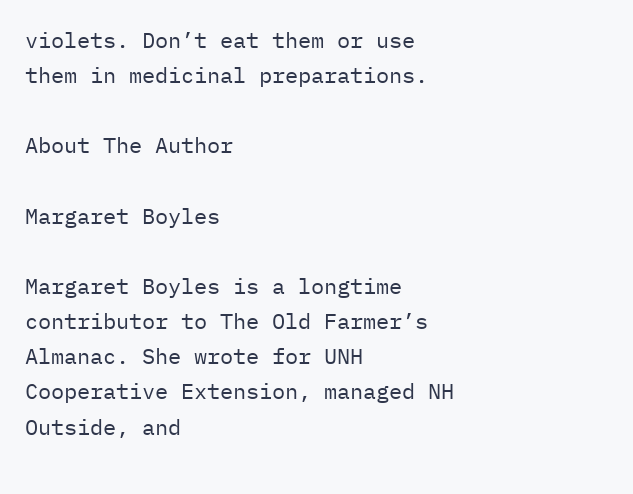violets. Don’t eat them or use them in medicinal preparations.

About The Author

Margaret Boyles

Margaret Boyles is a longtime contributor to The Old Farmer’s Almanac. She wrote for UNH Cooperative Extension, managed NH Outside, and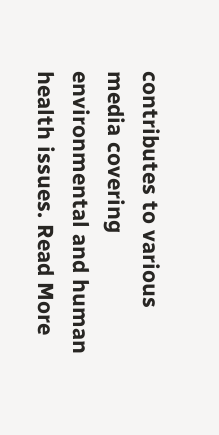contributes to various media covering environmental and human health issues. Read More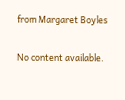from Margaret Boyles

No content available.